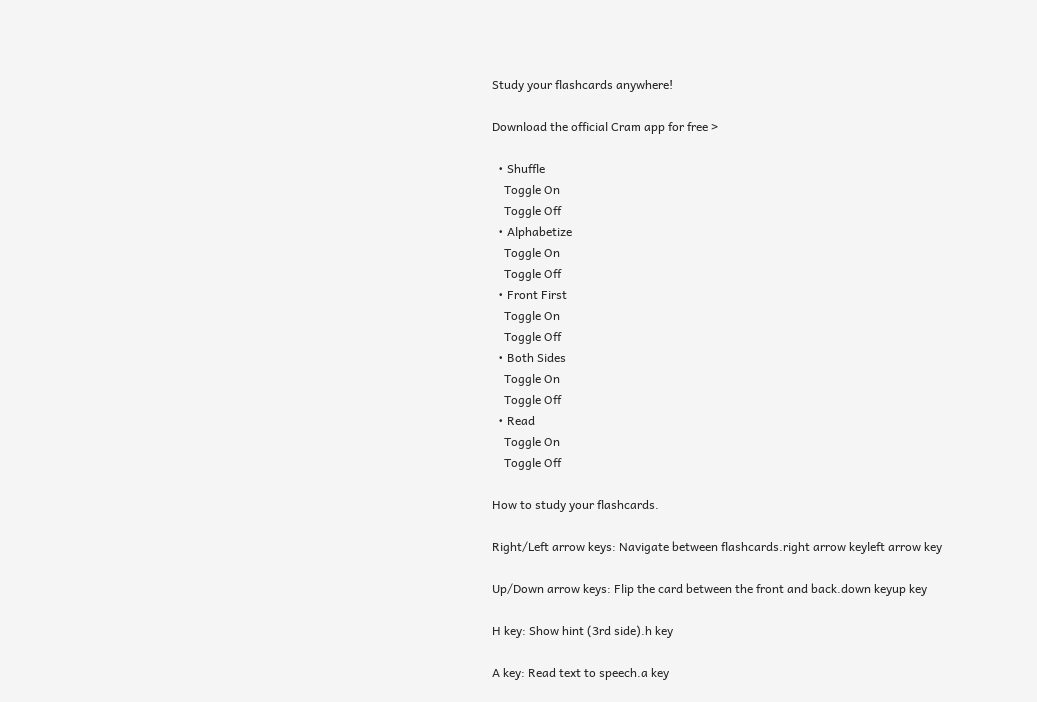Study your flashcards anywhere!

Download the official Cram app for free >

  • Shuffle
    Toggle On
    Toggle Off
  • Alphabetize
    Toggle On
    Toggle Off
  • Front First
    Toggle On
    Toggle Off
  • Both Sides
    Toggle On
    Toggle Off
  • Read
    Toggle On
    Toggle Off

How to study your flashcards.

Right/Left arrow keys: Navigate between flashcards.right arrow keyleft arrow key

Up/Down arrow keys: Flip the card between the front and back.down keyup key

H key: Show hint (3rd side).h key

A key: Read text to speech.a key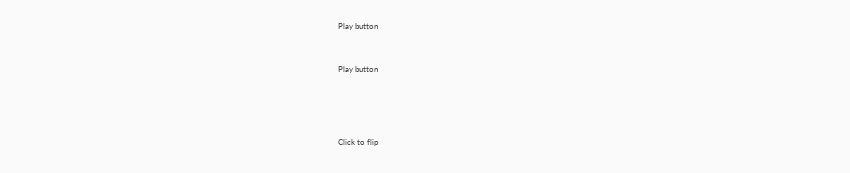Play button


Play button




Click to flip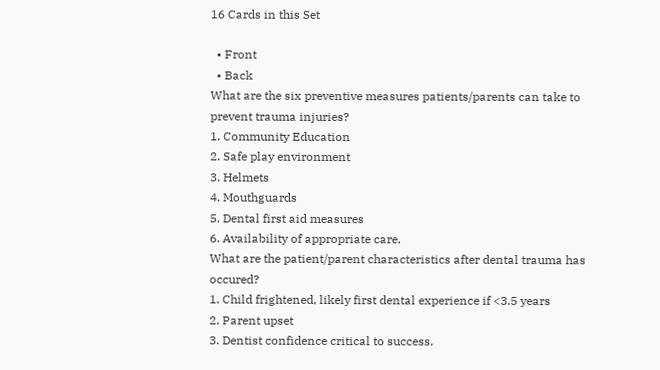16 Cards in this Set

  • Front
  • Back
What are the six preventive measures patients/parents can take to prevent trauma injuries?
1. Community Education
2. Safe play environment
3. Helmets
4. Mouthguards
5. Dental first aid measures
6. Availability of appropriate care.
What are the patient/parent characteristics after dental trauma has occured?
1. Child frightened, likely first dental experience if <3.5 years
2. Parent upset
3. Dentist confidence critical to success.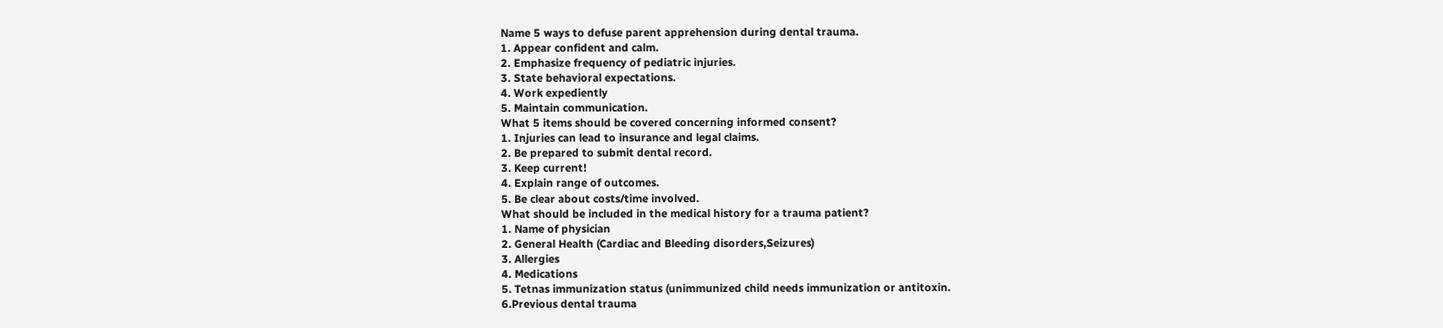Name 5 ways to defuse parent apprehension during dental trauma.
1. Appear confident and calm.
2. Emphasize frequency of pediatric injuries.
3. State behavioral expectations.
4. Work expediently
5. Maintain communication.
What 5 items should be covered concerning informed consent?
1. Injuries can lead to insurance and legal claims.
2. Be prepared to submit dental record.
3. Keep current!
4. Explain range of outcomes.
5. Be clear about costs/time involved.
What should be included in the medical history for a trauma patient?
1. Name of physician
2. General Health (Cardiac and Bleeding disorders,Seizures)
3. Allergies
4. Medications
5. Tetnas immunization status (unimmunized child needs immunization or antitoxin.
6.Previous dental trauma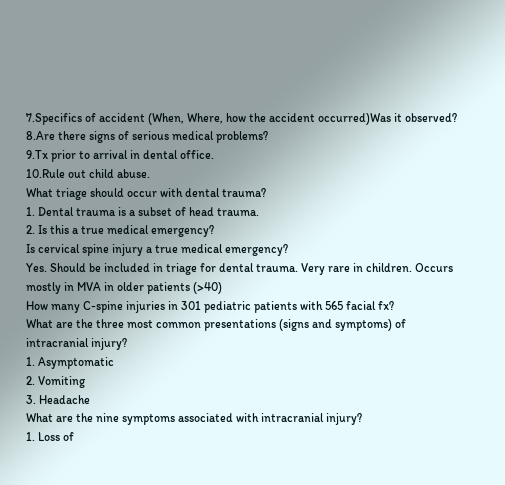7.Specifics of accident (When, Where, how the accident occurred)Was it observed?
8.Are there signs of serious medical problems?
9.Tx prior to arrival in dental office.
10.Rule out child abuse.
What triage should occur with dental trauma?
1. Dental trauma is a subset of head trauma.
2. Is this a true medical emergency?
Is cervical spine injury a true medical emergency?
Yes. Should be included in triage for dental trauma. Very rare in children. Occurs mostly in MVA in older patients (>40)
How many C-spine injuries in 301 pediatric patients with 565 facial fx?
What are the three most common presentations (signs and symptoms) of intracranial injury?
1. Asymptomatic
2. Vomiting
3. Headache
What are the nine symptoms associated with intracranial injury?
1. Loss of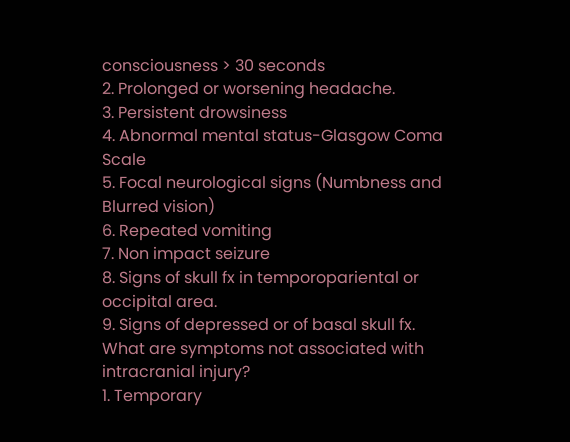consciousness > 30 seconds
2. Prolonged or worsening headache.
3. Persistent drowsiness
4. Abnormal mental status-Glasgow Coma Scale
5. Focal neurological signs (Numbness and Blurred vision)
6. Repeated vomiting
7. Non impact seizure
8. Signs of skull fx in temporopariental or occipital area.
9. Signs of depressed or of basal skull fx.
What are symptoms not associated with intracranial injury?
1. Temporary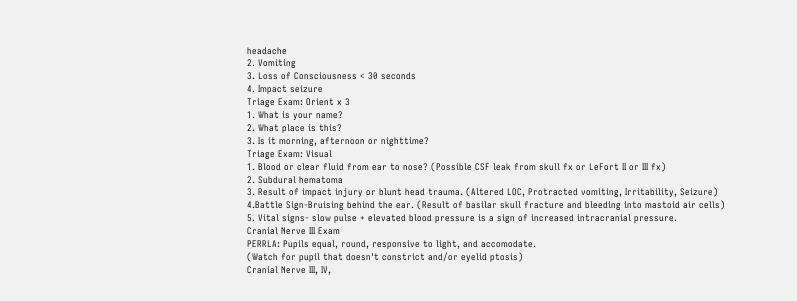headache
2. Vomiting
3. Loss of Consciousness < 30 seconds
4. Impact seizure
Triage Exam: Orient x 3
1. What is your name?
2. What place is this?
3. Is it morning, afternoon or nighttime?
Triage Exam: Visual
1. Blood or clear fluid from ear to nose? (Possible CSF leak from skull fx or LeFort II or III fx)
2. Subdural hematoma
3. Result of impact injury or blunt head trauma. (Altered LOC, Protracted vomiting, Irritability, Seizure)
4.Battle Sign-Bruising behind the ear. (Result of basilar skull fracture and bleeding into mastoid air cells)
5. Vital signs- slow pulse + elevated blood pressure is a sign of increased intracranial pressure.
Cranial Nerve III Exam
PERRLA: Pupils equal, round, responsive to light, and accomodate.
(Watch for pupil that doesn't constrict and/or eyelid ptosis)
Cranial Nerve III, IV,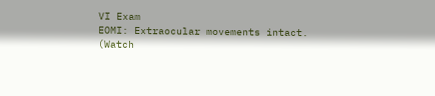VI Exam
EOMI: Extraocular movements intact.
(Watch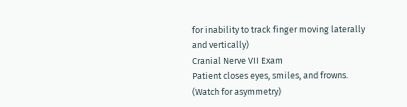for inability to track finger moving laterally and vertically)
Cranial Nerve VII Exam
Patient closes eyes, smiles, and frowns.
(Watch for asymmetry)